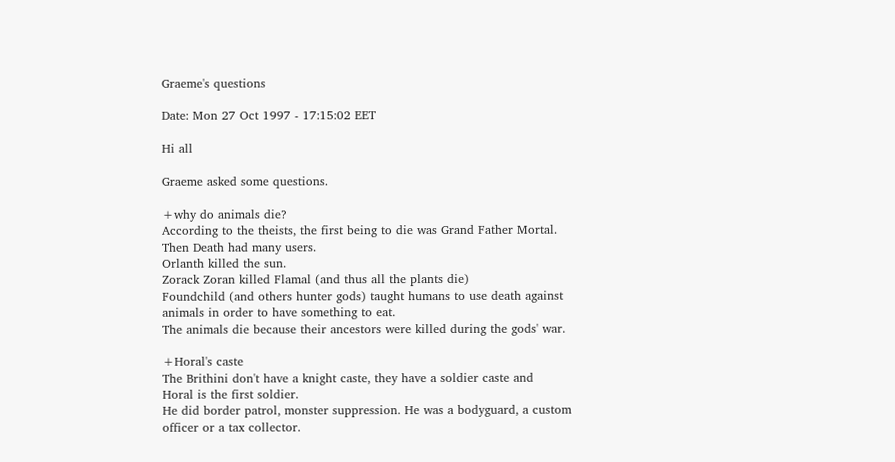Graeme's questions

Date: Mon 27 Oct 1997 - 17:15:02 EET

Hi all

Graeme asked some questions.

+why do animals die?
According to the theists, the first being to die was Grand Father Mortal.
Then Death had many users.
Orlanth killed the sun.
Zorack Zoran killed Flamal (and thus all the plants die)
Foundchild (and others hunter gods) taught humans to use death against
animals in order to have something to eat.
The animals die because their ancestors were killed during the gods' war.

+Horal's caste
The Brithini don't have a knight caste, they have a soldier caste and
Horal is the first soldier.
He did border patrol, monster suppression. He was a bodyguard, a custom
officer or a tax collector.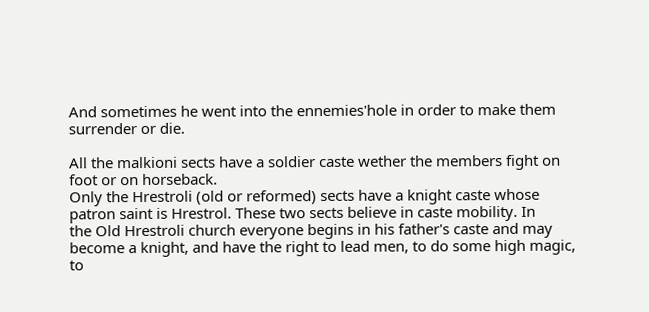And sometimes he went into the ennemies'hole in order to make them
surrender or die.

All the malkioni sects have a soldier caste wether the members fight on
foot or on horseback.
Only the Hrestroli (old or reformed) sects have a knight caste whose
patron saint is Hrestrol. These two sects believe in caste mobility. In
the Old Hrestroli church everyone begins in his father's caste and may
become a knight, and have the right to lead men, to do some high magic,
to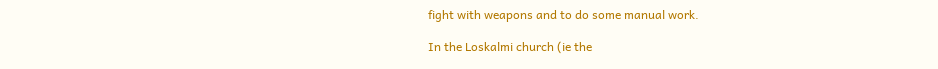fight with weapons and to do some manual work.

In the Loskalmi church (ie the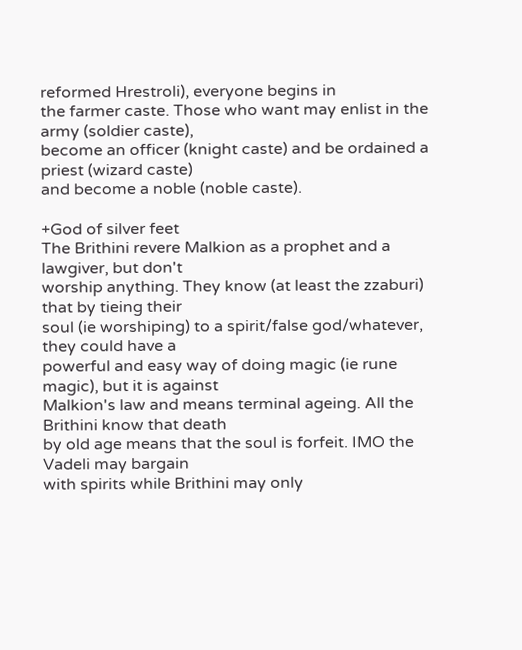reformed Hrestroli), everyone begins in
the farmer caste. Those who want may enlist in the army (soldier caste),
become an officer (knight caste) and be ordained a priest (wizard caste)
and become a noble (noble caste).

+God of silver feet
The Brithini revere Malkion as a prophet and a lawgiver, but don't
worship anything. They know (at least the zzaburi) that by tieing their
soul (ie worshiping) to a spirit/false god/whatever, they could have a
powerful and easy way of doing magic (ie rune magic), but it is against
Malkion's law and means terminal ageing. All the Brithini know that death
by old age means that the soul is forfeit. IMO the Vadeli may bargain
with spirits while Brithini may only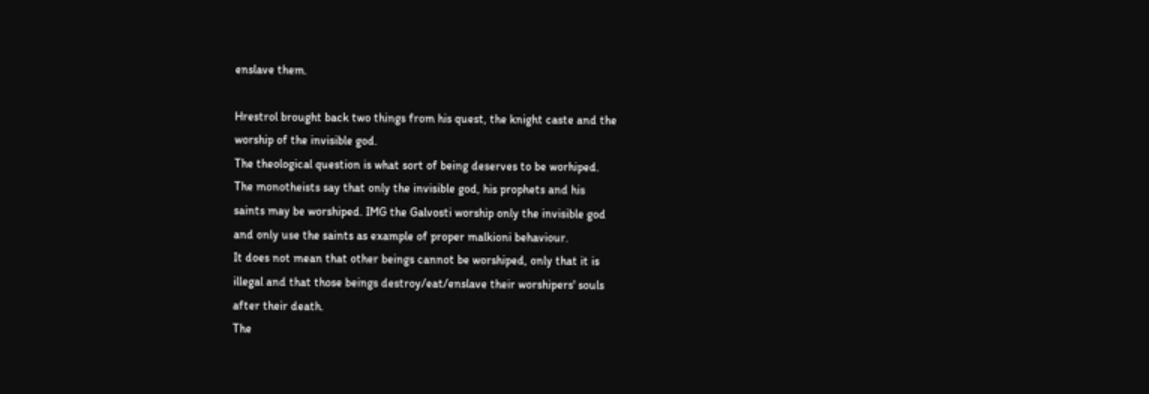enslave them.

Hrestrol brought back two things from his quest, the knight caste and the
worship of the invisible god.
The theological question is what sort of being deserves to be worhiped.
The monotheists say that only the invisible god, his prophets and his
saints may be worshiped. IMG the Galvosti worship only the invisible god
and only use the saints as example of proper malkioni behaviour.
It does not mean that other beings cannot be worshiped, only that it is
illegal and that those beings destroy/eat/enslave their worshipers' souls
after their death.
The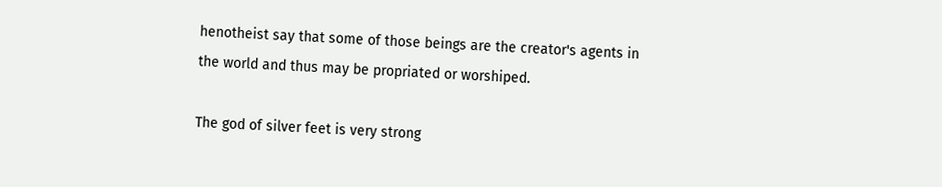henotheist say that some of those beings are the creator's agents in
the world and thus may be propriated or worshiped.

The god of silver feet is very strong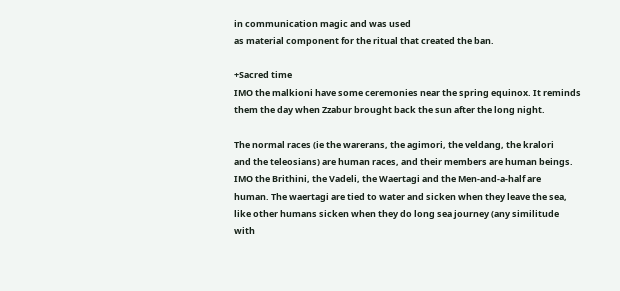in communication magic and was used
as material component for the ritual that created the ban.

+Sacred time
IMO the malkioni have some ceremonies near the spring equinox. It reminds
them the day when Zzabur brought back the sun after the long night.

The normal races (ie the warerans, the agimori, the veldang, the kralori
and the teleosians) are human races, and their members are human beings.
IMO the Brithini, the Vadeli, the Waertagi and the Men-and-a-half are
human. The waertagi are tied to water and sicken when they leave the sea,
like other humans sicken when they do long sea journey (any similitude
with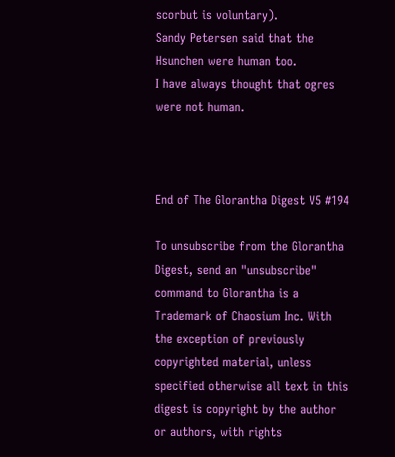scorbut is voluntary).
Sandy Petersen said that the Hsunchen were human too.
I have always thought that ogres were not human.



End of The Glorantha Digest V5 #194

To unsubscribe from the Glorantha Digest, send an "unsubscribe"
command to Glorantha is a
Trademark of Chaosium Inc. With the exception of previously
copyrighted material, unless specified otherwise all text in this
digest is copyright by the author or authors, with rights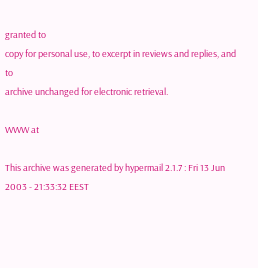granted to
copy for personal use, to excerpt in reviews and replies, and to
archive unchanged for electronic retrieval.

WWW at

This archive was generated by hypermail 2.1.7 : Fri 13 Jun 2003 - 21:33:32 EEST